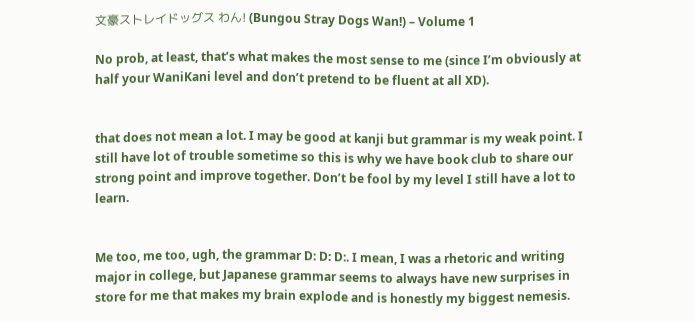文豪ストレイドッグス わん! (Bungou Stray Dogs Wan!) – Volume 1

No prob, at least, that’s what makes the most sense to me (since I’m obviously at half your WaniKani level and don’t pretend to be fluent at all XD).


that does not mean a lot. I may be good at kanji but grammar is my weak point. I still have lot of trouble sometime so this is why we have book club to share our strong point and improve together. Don’t be fool by my level I still have a lot to learn.


Me too, me too, ugh, the grammar D: D: D:. I mean, I was a rhetoric and writing major in college, but Japanese grammar seems to always have new surprises in store for me that makes my brain explode and is honestly my biggest nemesis.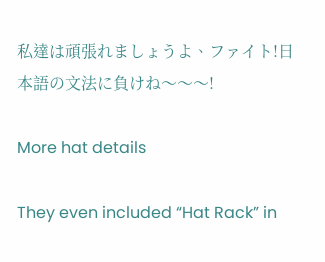私達は頑張れましょうよ、ファイト!日本語の文法に負けね〜〜〜!

More hat details

They even included “Hat Rack” in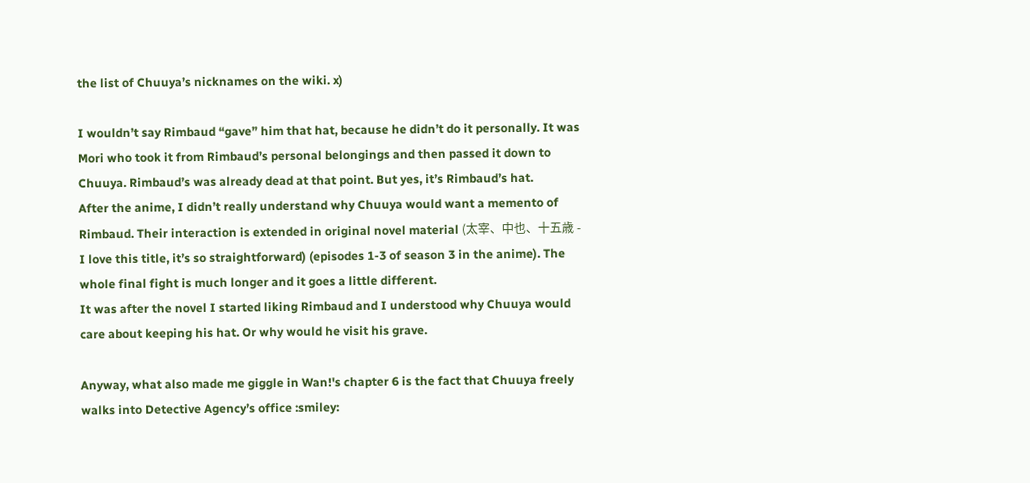the list of Chuuya’s nicknames on the wiki. x)

I wouldn’t say Rimbaud “gave” him that hat, because he didn’t do it personally. It was Mori who took it from Rimbaud’s personal belongings and then passed it down to Chuuya. Rimbaud’s was already dead at that point. But yes, it’s Rimbaud’s hat.
After the anime, I didn’t really understand why Chuuya would want a memento of Rimbaud. Their interaction is extended in original novel material (太宰、中也、十五歳 - I love this title, it’s so straightforward) (episodes 1-3 of season 3 in the anime). The whole final fight is much longer and it goes a little different.
It was after the novel I started liking Rimbaud and I understood why Chuuya would care about keeping his hat. Or why would he visit his grave.

Anyway, what also made me giggle in Wan!'s chapter 6 is the fact that Chuuya freely walks into Detective Agency’s office :smiley: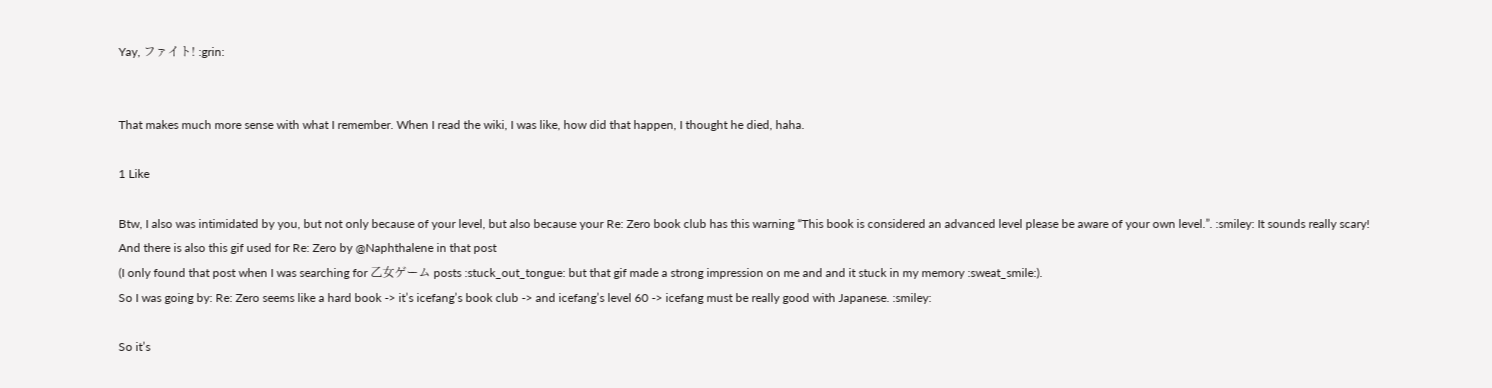Yay, ファイト! :grin:


That makes much more sense with what I remember. When I read the wiki, I was like, how did that happen, I thought he died, haha.

1 Like

Btw, I also was intimidated by you, but not only because of your level, but also because your Re: Zero book club has this warning “This book is considered an advanced level please be aware of your own level.”. :smiley: It sounds really scary!
And there is also this gif used for Re: Zero by @Naphthalene in that post
(I only found that post when I was searching for 乙女ゲーム posts :stuck_out_tongue: but that gif made a strong impression on me and and it stuck in my memory :sweat_smile:).
So I was going by: Re: Zero seems like a hard book -> it’s icefang’s book club -> and icefang’s level 60 -> icefang must be really good with Japanese. :smiley:

So it’s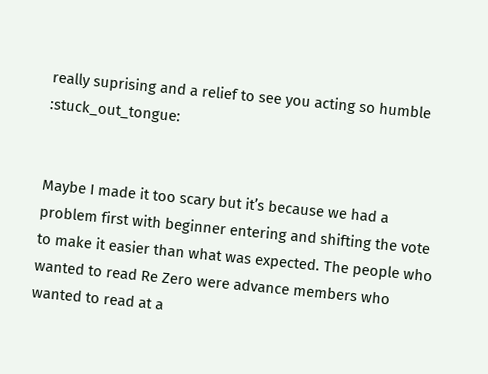really suprising and a relief to see you acting so humble :stuck_out_tongue:


Maybe I made it too scary but it’s because we had a problem first with beginner entering and shifting the vote to make it easier than what was expected. The people who wanted to read Re Zero were advance members who wanted to read at a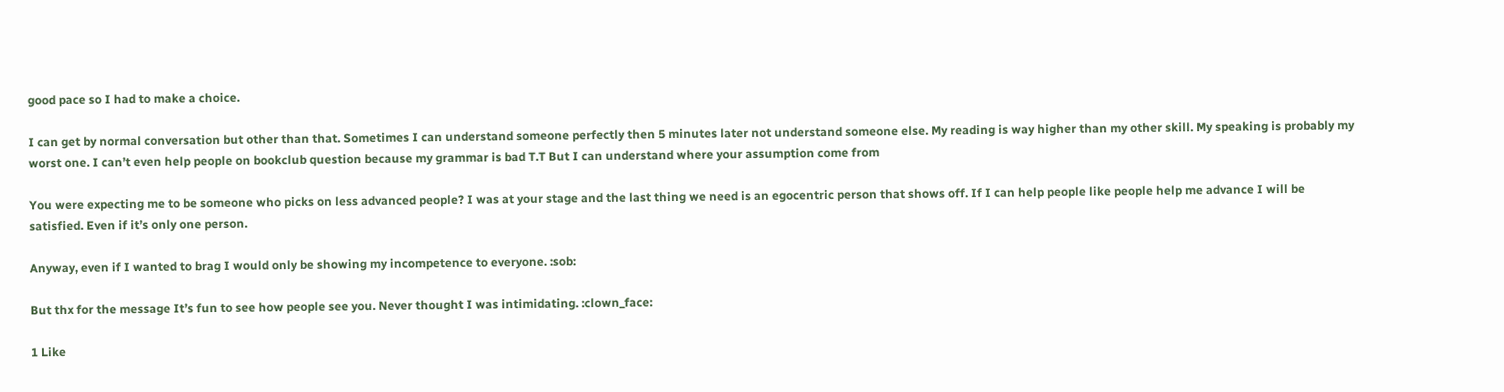good pace so I had to make a choice.

I can get by normal conversation but other than that. Sometimes I can understand someone perfectly then 5 minutes later not understand someone else. My reading is way higher than my other skill. My speaking is probably my worst one. I can’t even help people on bookclub question because my grammar is bad T.T But I can understand where your assumption come from

You were expecting me to be someone who picks on less advanced people? I was at your stage and the last thing we need is an egocentric person that shows off. If I can help people like people help me advance I will be satisfied. Even if it’s only one person.

Anyway, even if I wanted to brag I would only be showing my incompetence to everyone. :sob:

But thx for the message It’s fun to see how people see you. Never thought I was intimidating. :clown_face:

1 Like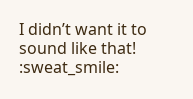I didn’t want it to sound like that! :sweat_smile: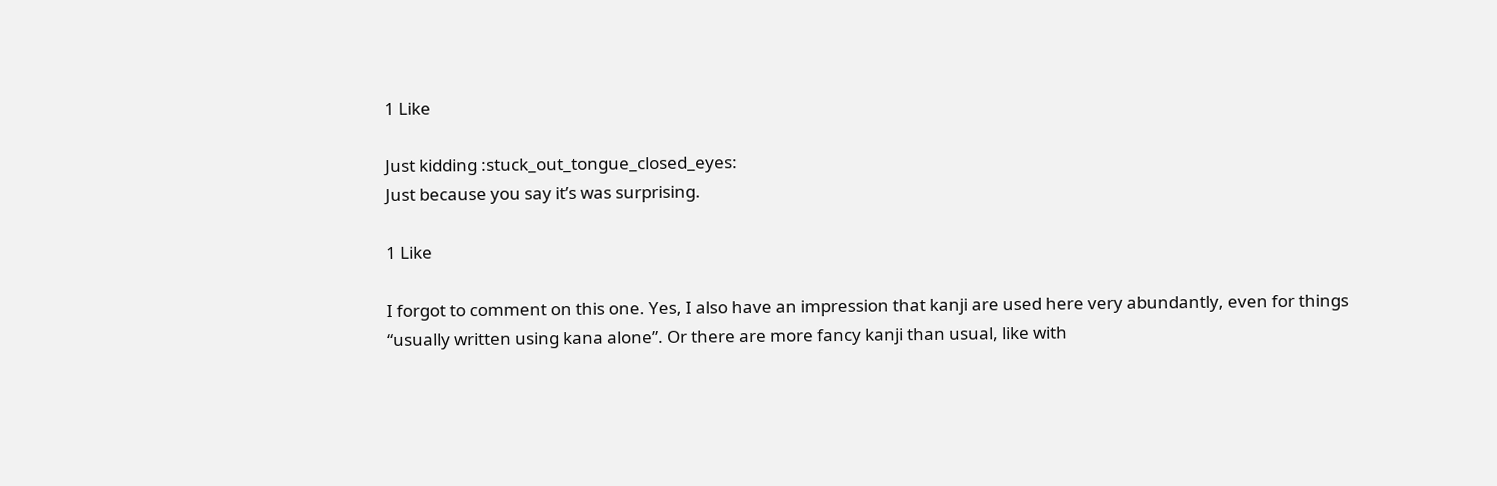1 Like

Just kidding :stuck_out_tongue_closed_eyes:
Just because you say it’s was surprising.

1 Like

I forgot to comment on this one. Yes, I also have an impression that kanji are used here very abundantly, even for things “usually written using kana alone”. Or there are more fancy kanji than usual, like with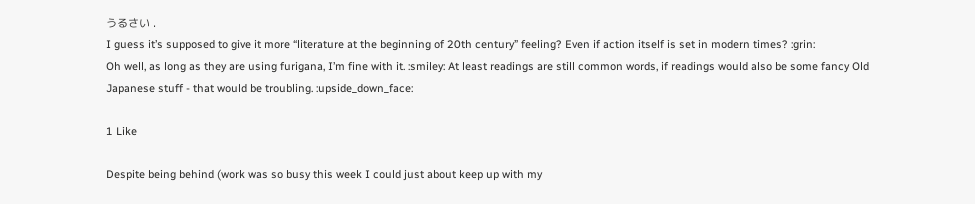うるさい .
I guess it’s supposed to give it more “literature at the beginning of 20th century” feeling? Even if action itself is set in modern times? :grin:
Oh well, as long as they are using furigana, I’m fine with it. :smiley: At least readings are still common words, if readings would also be some fancy Old Japanese stuff - that would be troubling. :upside_down_face:

1 Like

Despite being behind (work was so busy this week I could just about keep up with my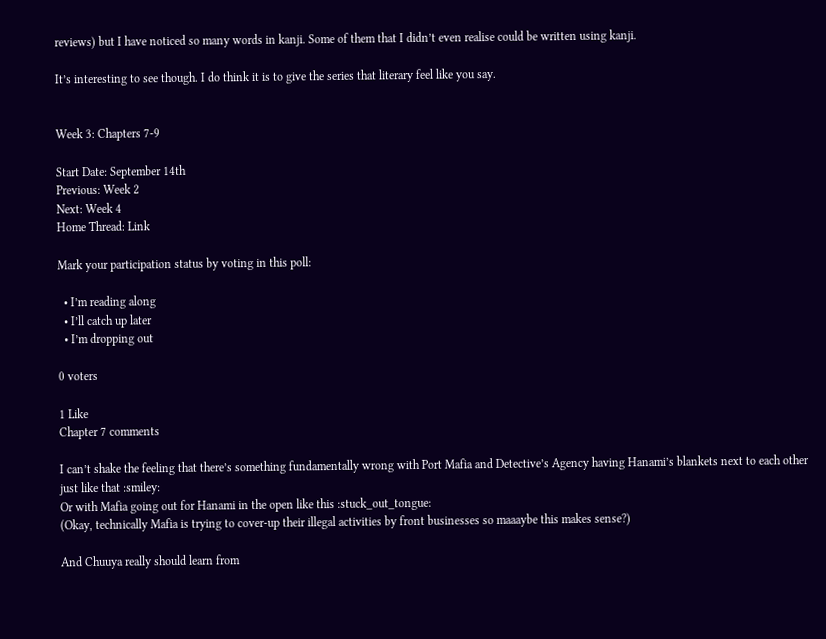reviews) but I have noticed so many words in kanji. Some of them that I didn’t even realise could be written using kanji.

It’s interesting to see though. I do think it is to give the series that literary feel like you say.


Week 3: Chapters 7-9

Start Date: September 14th
Previous: Week 2
Next: Week 4
Home Thread: Link

Mark your participation status by voting in this poll:

  • I’m reading along
  • I’ll catch up later
  • I’m dropping out

0 voters

1 Like
Chapter 7 comments

I can’t shake the feeling that there’s something fundamentally wrong with Port Mafia and Detective’s Agency having Hanami’s blankets next to each other just like that :smiley:
Or with Mafia going out for Hanami in the open like this :stuck_out_tongue:
(Okay, technically Mafia is trying to cover-up their illegal activities by front businesses so maaaybe this makes sense?)

And Chuuya really should learn from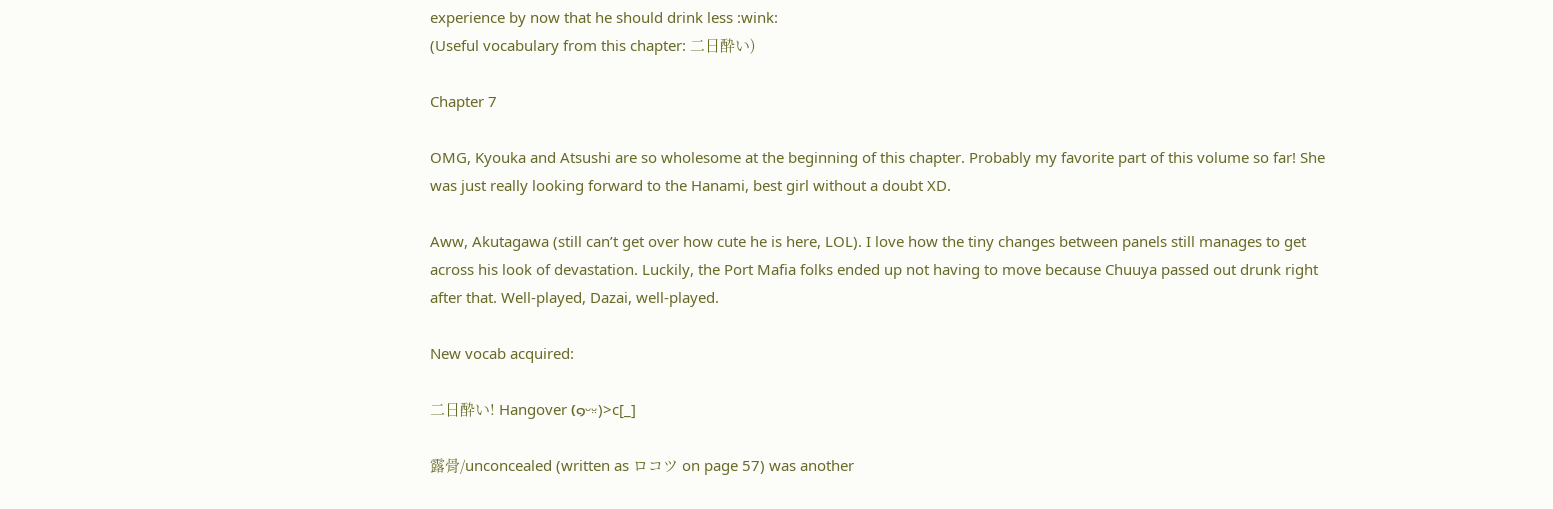experience by now that he should drink less :wink:
(Useful vocabulary from this chapter: 二日酔い)

Chapter 7

OMG, Kyouka and Atsushi are so wholesome at the beginning of this chapter. Probably my favorite part of this volume so far! She was just really looking forward to the Hanami, best girl without a doubt XD.

Aww, Akutagawa (still can’t get over how cute he is here, LOL). I love how the tiny changes between panels still manages to get across his look of devastation. Luckily, the Port Mafia folks ended up not having to move because Chuuya passed out drunk right after that. Well-played, Dazai, well-played.

New vocab acquired:

二日酔い! Hangover (๑ᵕᵕ̤)>c[_]

露骨/unconcealed (written as ロコツ on page 57) was another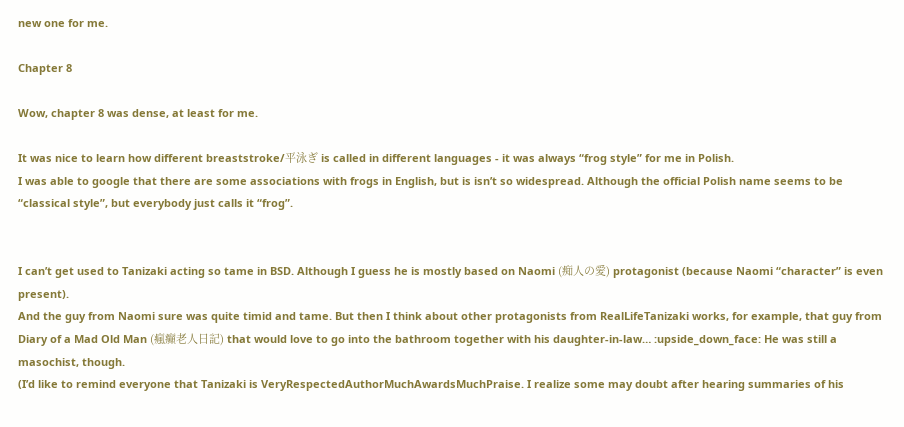new one for me.

Chapter 8

Wow, chapter 8 was dense, at least for me.

It was nice to learn how different breaststroke/平泳ぎ is called in different languages - it was always “frog style” for me in Polish.
I was able to google that there are some associations with frogs in English, but is isn’t so widespread. Although the official Polish name seems to be “classical style”, but everybody just calls it “frog”.


I can’t get used to Tanizaki acting so tame in BSD. Although I guess he is mostly based on Naomi (痴人の愛) protagonist (because Naomi “character” is even present).
And the guy from Naomi sure was quite timid and tame. But then I think about other protagonists from RealLifeTanizaki works, for example, that guy from Diary of a Mad Old Man (瘋癲老人日記) that would love to go into the bathroom together with his daughter-in-law… :upside_down_face: He was still a masochist, though.
(I’d like to remind everyone that Tanizaki is VeryRespectedAuthorMuchAwardsMuchPraise. I realize some may doubt after hearing summaries of his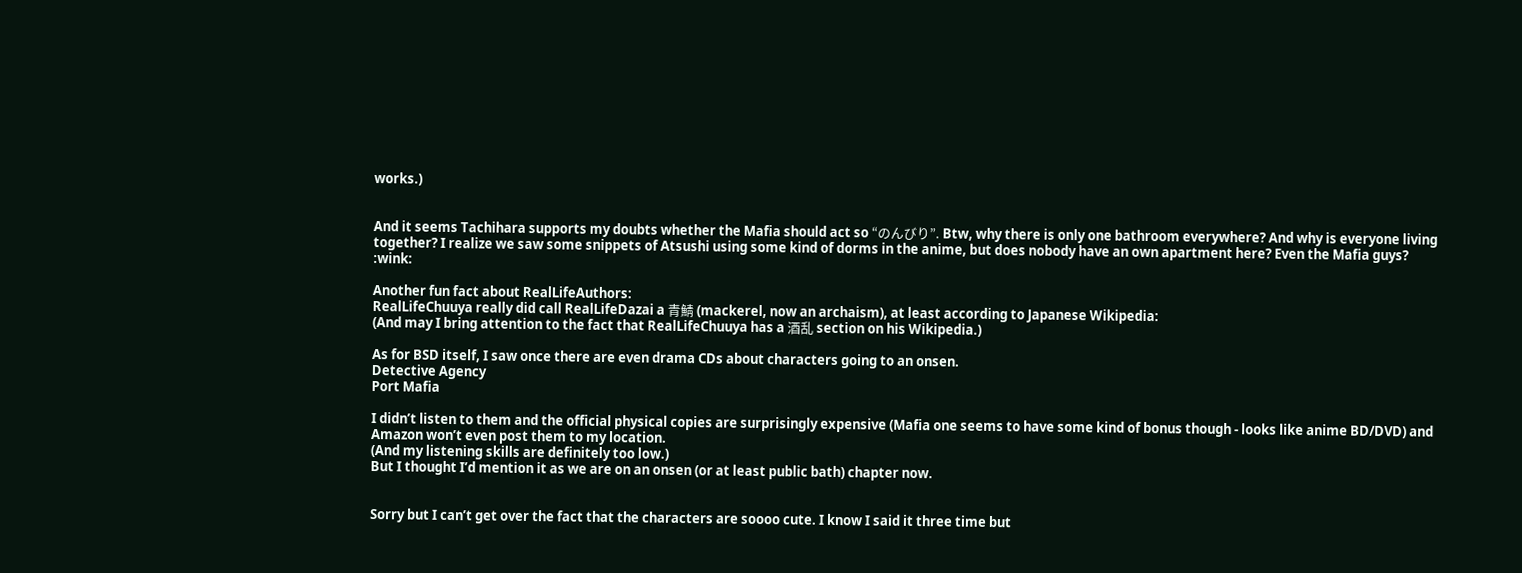works.)


And it seems Tachihara supports my doubts whether the Mafia should act so “のんびり”. Btw, why there is only one bathroom everywhere? And why is everyone living together? I realize we saw some snippets of Atsushi using some kind of dorms in the anime, but does nobody have an own apartment here? Even the Mafia guys? :wink:

Another fun fact about RealLifeAuthors:
RealLifeChuuya really did call RealLifeDazai a 青鯖 (mackerel, now an archaism), at least according to Japanese Wikipedia:
(And may I bring attention to the fact that RealLifeChuuya has a 酒乱 section on his Wikipedia.)

As for BSD itself, I saw once there are even drama CDs about characters going to an onsen.
Detective Agency
Port Mafia

I didn’t listen to them and the official physical copies are surprisingly expensive (Mafia one seems to have some kind of bonus though - looks like anime BD/DVD) and Amazon won’t even post them to my location.
(And my listening skills are definitely too low.)
But I thought I’d mention it as we are on an onsen (or at least public bath) chapter now.


Sorry but I can’t get over the fact that the characters are soooo cute. I know I said it three time but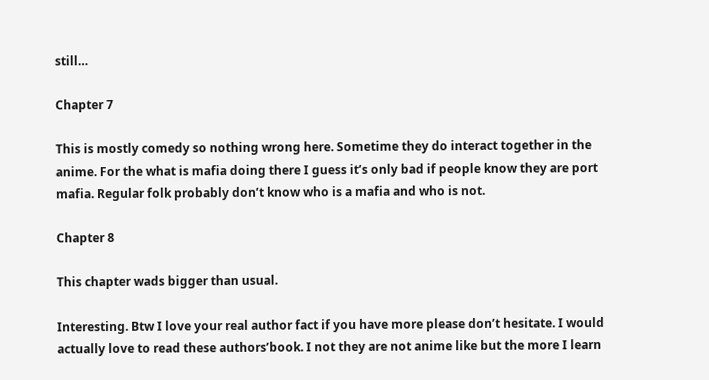still…

Chapter 7

This is mostly comedy so nothing wrong here. Sometime they do interact together in the anime. For the what is mafia doing there I guess it’s only bad if people know they are port mafia. Regular folk probably don’t know who is a mafia and who is not.

Chapter 8

This chapter wads bigger than usual.

Interesting. Btw I love your real author fact if you have more please don’t hesitate. I would actually love to read these authors’book. I not they are not anime like but the more I learn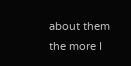about them the more I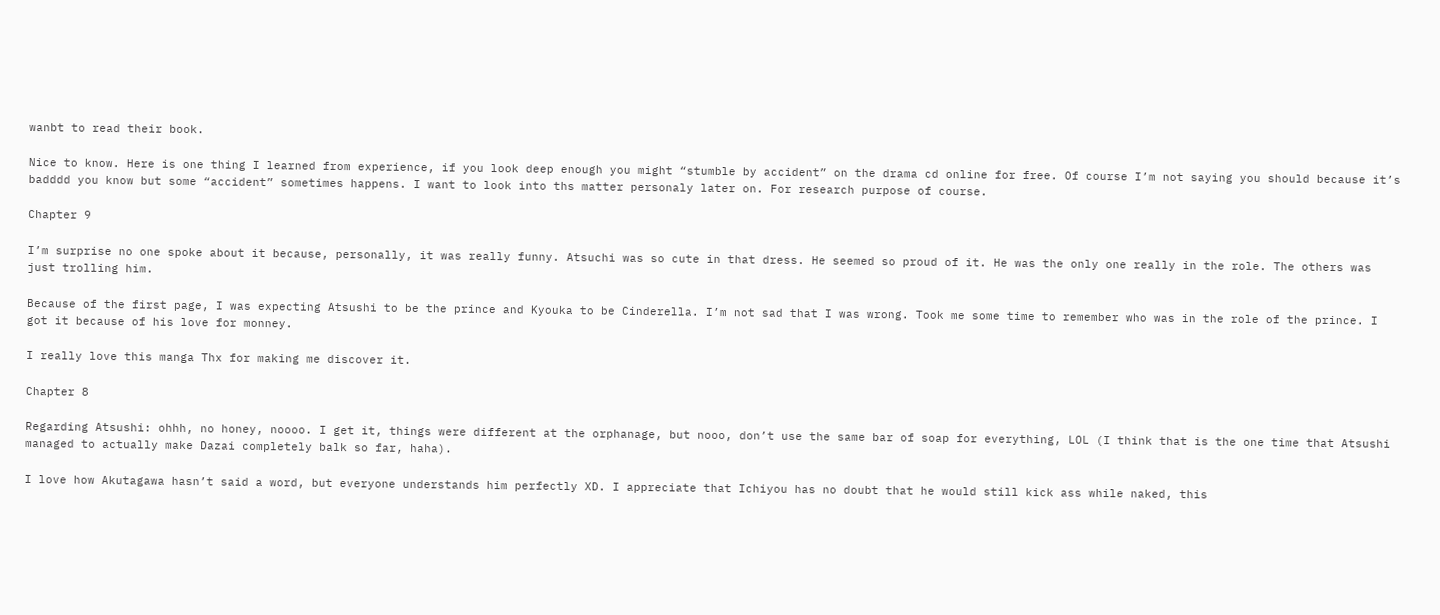wanbt to read their book.

Nice to know. Here is one thing I learned from experience, if you look deep enough you might “stumble by accident” on the drama cd online for free. Of course I’m not saying you should because it’s badddd you know but some “accident” sometimes happens. I want to look into ths matter personaly later on. For research purpose of course.

Chapter 9

I’m surprise no one spoke about it because, personally, it was really funny. Atsuchi was so cute in that dress. He seemed so proud of it. He was the only one really in the role. The others was just trolling him.

Because of the first page, I was expecting Atsushi to be the prince and Kyouka to be Cinderella. I’m not sad that I was wrong. Took me some time to remember who was in the role of the prince. I got it because of his love for monney.

I really love this manga Thx for making me discover it.

Chapter 8

Regarding Atsushi: ohhh, no honey, noooo. I get it, things were different at the orphanage, but nooo, don’t use the same bar of soap for everything, LOL (I think that is the one time that Atsushi managed to actually make Dazai completely balk so far, haha).

I love how Akutagawa hasn’t said a word, but everyone understands him perfectly XD. I appreciate that Ichiyou has no doubt that he would still kick ass while naked, this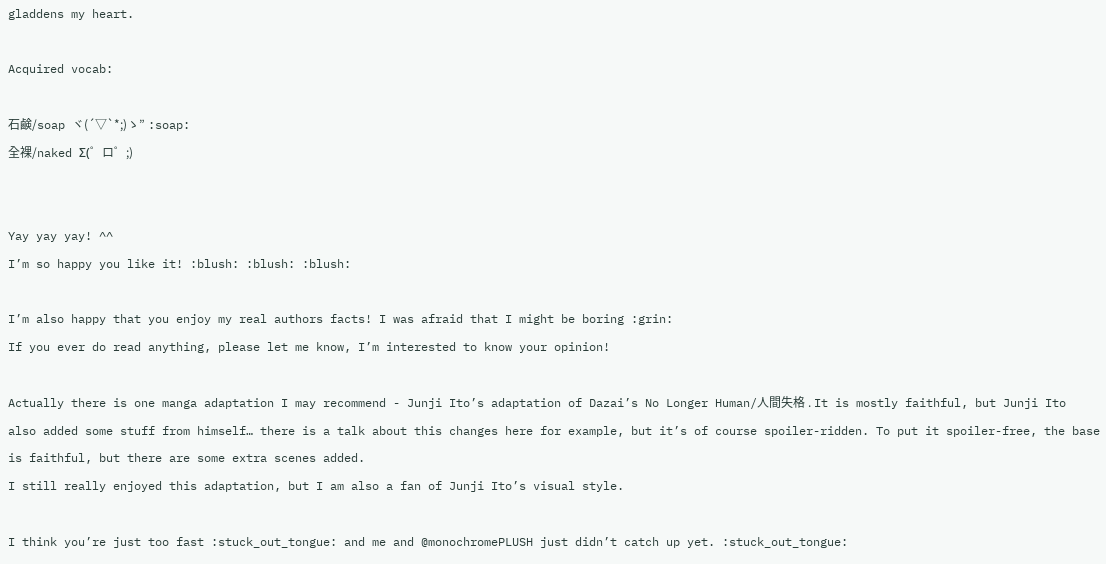gladdens my heart.

Acquired vocab:

石鹸/soap ヾ(´▽`*;)ゝ” :soap:
全裸/naked Σ(゜ロ゜;)


Yay yay yay! ^^
I’m so happy you like it! :blush: :blush: :blush:

I’m also happy that you enjoy my real authors facts! I was afraid that I might be boring :grin:
If you ever do read anything, please let me know, I’m interested to know your opinion!

Actually there is one manga adaptation I may recommend - Junji Ito’s adaptation of Dazai’s No Longer Human/人間失格 . It is mostly faithful, but Junji Ito also added some stuff from himself… there is a talk about this changes here for example, but it’s of course spoiler-ridden. To put it spoiler-free, the base is faithful, but there are some extra scenes added.
I still really enjoyed this adaptation, but I am also a fan of Junji Ito’s visual style.

I think you’re just too fast :stuck_out_tongue: and me and @monochromePLUSH just didn’t catch up yet. :stuck_out_tongue: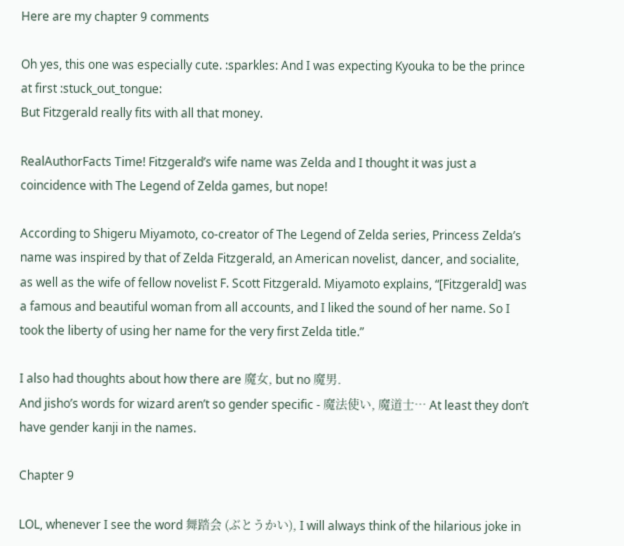Here are my chapter 9 comments

Oh yes, this one was especially cute. :sparkles: And I was expecting Kyouka to be the prince at first :stuck_out_tongue:
But Fitzgerald really fits with all that money.

RealAuthorFacts Time! Fitzgerald’s wife name was Zelda and I thought it was just a coincidence with The Legend of Zelda games, but nope!

According to Shigeru Miyamoto, co-creator of The Legend of Zelda series, Princess Zelda’s name was inspired by that of Zelda Fitzgerald, an American novelist, dancer, and socialite, as well as the wife of fellow novelist F. Scott Fitzgerald. Miyamoto explains, “[Fitzgerald] was a famous and beautiful woman from all accounts, and I liked the sound of her name. So I took the liberty of using her name for the very first Zelda title.”

I also had thoughts about how there are 魔女, but no 魔男.
And jisho’s words for wizard aren’t so gender specific - 魔法使い, 魔道士… At least they don’t have gender kanji in the names.

Chapter 9

LOL, whenever I see the word 舞踏会 (ぶとうかい), I will always think of the hilarious joke in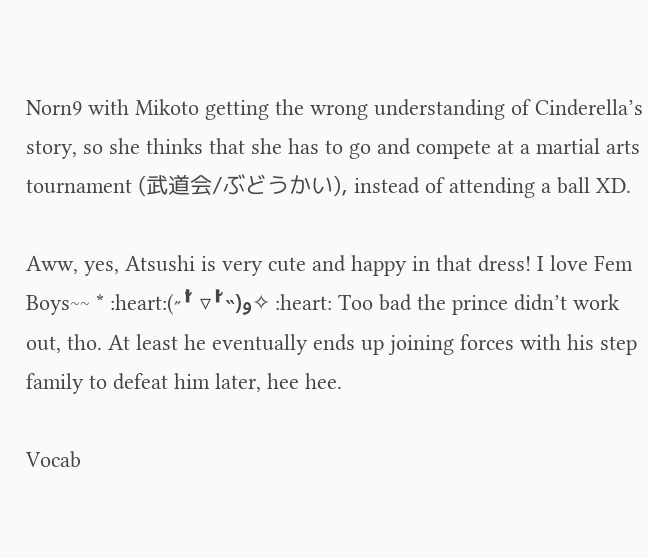Norn9 with Mikoto getting the wrong understanding of Cinderella’s story, so she thinks that she has to go and compete at a martial arts tournament (武道会/ぶどうかい), instead of attending a ball XD.

Aww, yes, Atsushi is very cute and happy in that dress! I love Fem Boys~~ * :heart:(˶╹̆ ▿╹̆˵)و✧ :heart: Too bad the prince didn’t work out, tho. At least he eventually ends up joining forces with his step family to defeat him later, hee hee.

Vocab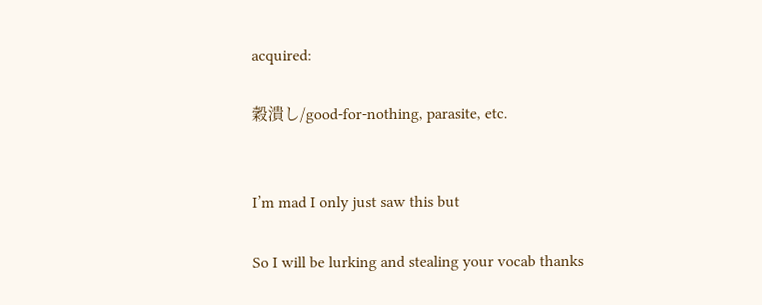acquired:

穀潰し/good-for-nothing, parasite, etc.


I’m mad I only just saw this but

So I will be lurking and stealing your vocab thanks